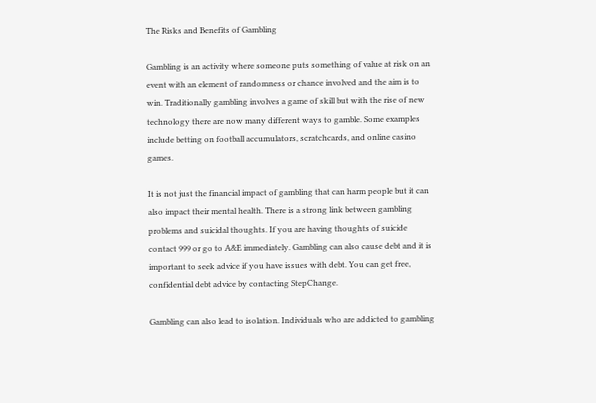The Risks and Benefits of Gambling

Gambling is an activity where someone puts something of value at risk on an event with an element of randomness or chance involved and the aim is to win. Traditionally gambling involves a game of skill but with the rise of new technology there are now many different ways to gamble. Some examples include betting on football accumulators, scratchcards, and online casino games.

It is not just the financial impact of gambling that can harm people but it can also impact their mental health. There is a strong link between gambling problems and suicidal thoughts. If you are having thoughts of suicide contact 999 or go to A&E immediately. Gambling can also cause debt and it is important to seek advice if you have issues with debt. You can get free, confidential debt advice by contacting StepChange.

Gambling can also lead to isolation. Individuals who are addicted to gambling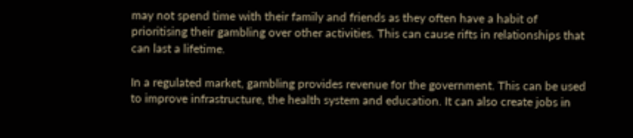may not spend time with their family and friends as they often have a habit of prioritising their gambling over other activities. This can cause rifts in relationships that can last a lifetime.

In a regulated market, gambling provides revenue for the government. This can be used to improve infrastructure, the health system and education. It can also create jobs in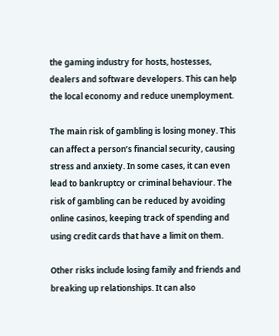the gaming industry for hosts, hostesses, dealers and software developers. This can help the local economy and reduce unemployment.

The main risk of gambling is losing money. This can affect a person’s financial security, causing stress and anxiety. In some cases, it can even lead to bankruptcy or criminal behaviour. The risk of gambling can be reduced by avoiding online casinos, keeping track of spending and using credit cards that have a limit on them.

Other risks include losing family and friends and breaking up relationships. It can also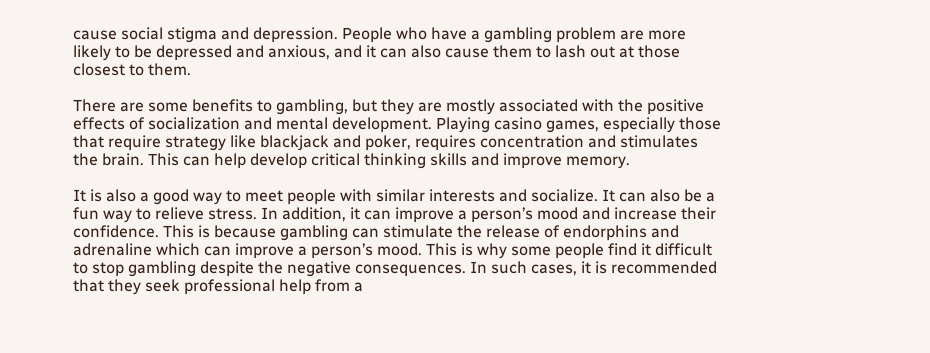cause social stigma and depression. People who have a gambling problem are more likely to be depressed and anxious, and it can also cause them to lash out at those closest to them.

There are some benefits to gambling, but they are mostly associated with the positive effects of socialization and mental development. Playing casino games, especially those that require strategy like blackjack and poker, requires concentration and stimulates the brain. This can help develop critical thinking skills and improve memory.

It is also a good way to meet people with similar interests and socialize. It can also be a fun way to relieve stress. In addition, it can improve a person’s mood and increase their confidence. This is because gambling can stimulate the release of endorphins and adrenaline which can improve a person’s mood. This is why some people find it difficult to stop gambling despite the negative consequences. In such cases, it is recommended that they seek professional help from a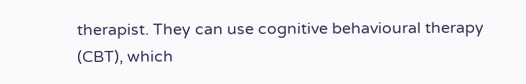therapist. They can use cognitive behavioural therapy (CBT), which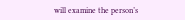will examine the person’s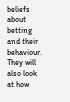beliefs about betting and their behaviour. They will also look at how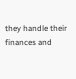they handle their finances and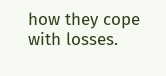how they cope with losses.